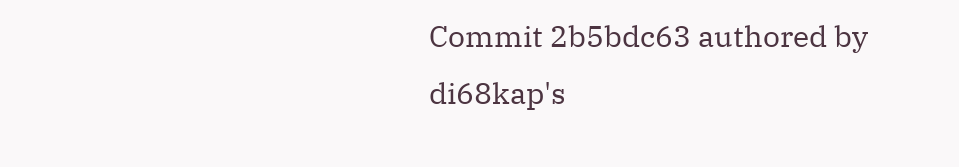Commit 2b5bdc63 authored by di68kap's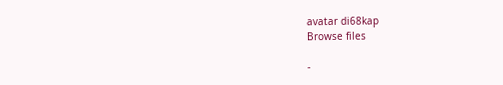avatar di68kap
Browse files

-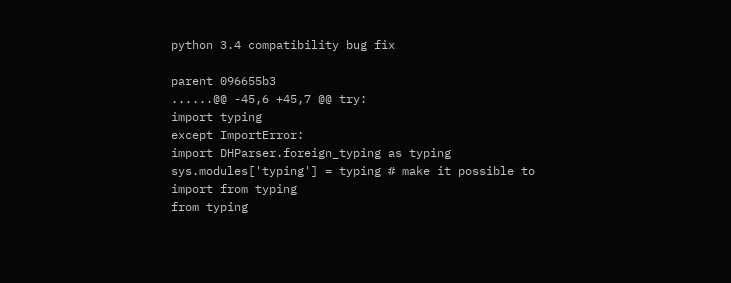python 3.4 compatibility bug fix

parent 096655b3
......@@ -45,6 +45,7 @@ try:
import typing
except ImportError:
import DHParser.foreign_typing as typing
sys.modules['typing'] = typing # make it possible to import from typing
from typing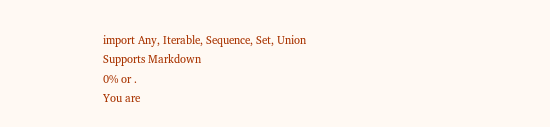import Any, Iterable, Sequence, Set, Union
Supports Markdown
0% or .
You are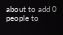about to add 0 people to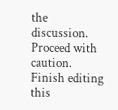the discussion. Proceed with caution.
Finish editing this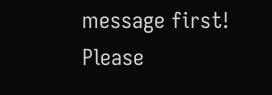message first!
Please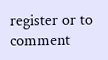register or to comment